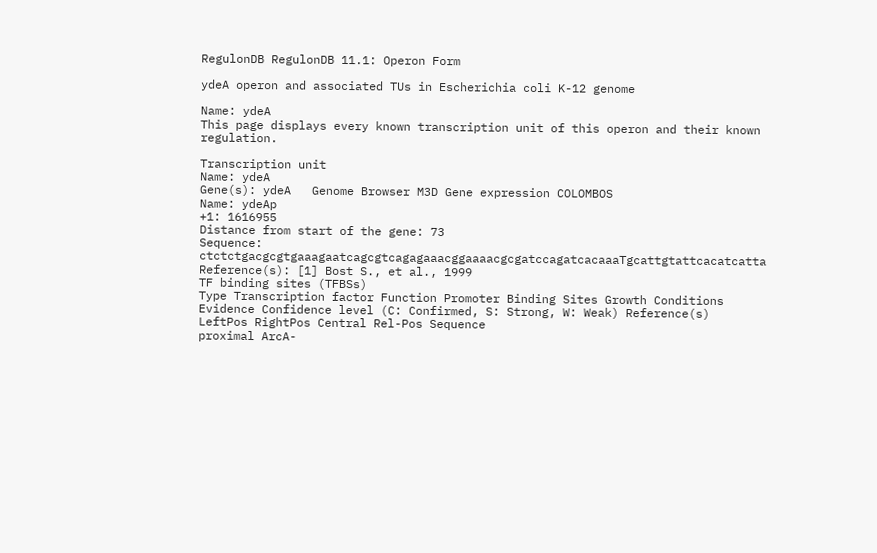RegulonDB RegulonDB 11.1: Operon Form

ydeA operon and associated TUs in Escherichia coli K-12 genome

Name: ydeA
This page displays every known transcription unit of this operon and their known regulation.

Transcription unit
Name: ydeA
Gene(s): ydeA   Genome Browser M3D Gene expression COLOMBOS
Name: ydeAp
+1: 1616955
Distance from start of the gene: 73
Sequence: ctctctgacgcgtgaaagaatcagcgtcagagaaacggaaaacgcgatccagatcacaaaTgcattgtattcacatcatta
Reference(s): [1] Bost S., et al., 1999
TF binding sites (TFBSs)
Type Transcription factor Function Promoter Binding Sites Growth Conditions Evidence Confidence level (C: Confirmed, S: Strong, W: Weak) Reference(s)
LeftPos RightPos Central Rel-Pos Sequence
proximal ArcA-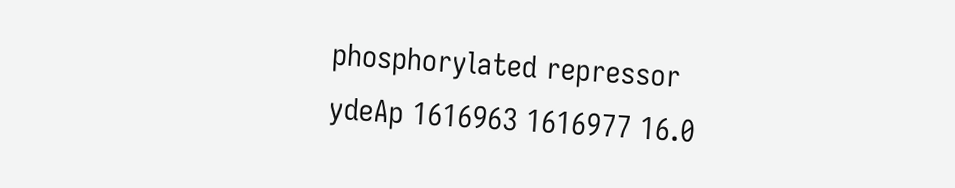phosphorylated repressor ydeAp 1616963 1616977 16.0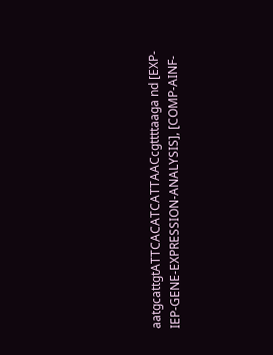aatgcattgtATTCACATCATTAACcgttttaaga nd [EXP-IEP-GENE-EXPRESSION-ANALYSIS], [COMP-AINF-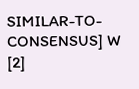SIMILAR-TO-CONSENSUS] W [2]